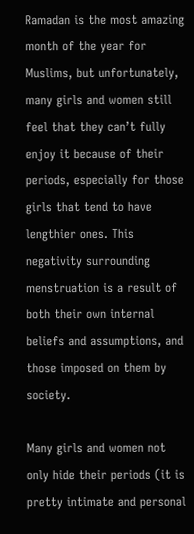Ramadan is the most amazing month of the year for Muslims, but unfortunately, many girls and women still feel that they can’t fully enjoy it because of their periods, especially for those girls that tend to have lengthier ones. This negativity surrounding menstruation is a result of both their own internal beliefs and assumptions, and those imposed on them by society.

Many girls and women not only hide their periods (it is pretty intimate and personal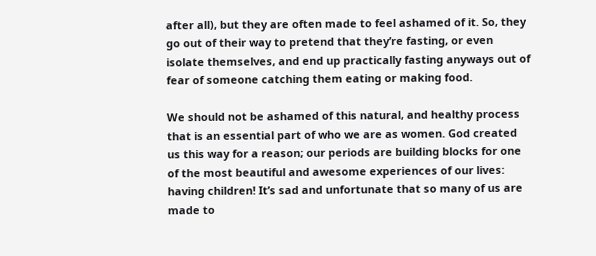after all), but they are often made to feel ashamed of it. So, they go out of their way to pretend that they’re fasting, or even isolate themselves, and end up practically fasting anyways out of fear of someone catching them eating or making food.

We should not be ashamed of this natural, and healthy process that is an essential part of who we are as women. God created us this way for a reason; our periods are building blocks for one of the most beautiful and awesome experiences of our lives: having children! It’s sad and unfortunate that so many of us are made to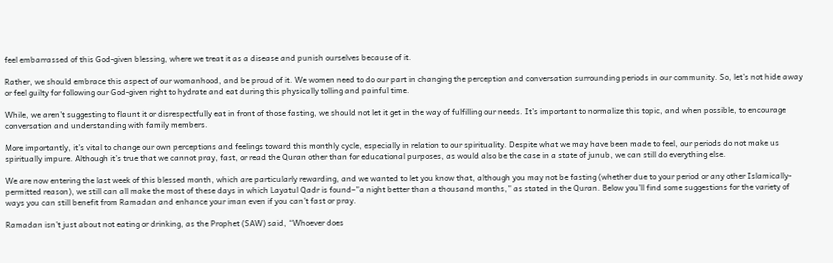feel embarrassed of this God-given blessing, where we treat it as a disease and punish ourselves because of it.

Rather, we should embrace this aspect of our womanhood, and be proud of it. We women need to do our part in changing the perception and conversation surrounding periods in our community. So, let’s not hide away or feel guilty for following our God-given right to hydrate and eat during this physically tolling and painful time.

While, we aren’t suggesting to flaunt it or disrespectfully eat in front of those fasting, we should not let it get in the way of fulfilling our needs. It’s important to normalize this topic, and when possible, to encourage conversation and understanding with family members.

More importantly, it’s vital to change our own perceptions and feelings toward this monthly cycle, especially in relation to our spirituality. Despite what we may have been made to feel, our periods do not make us spiritually impure. Although it’s true that we cannot pray, fast, or read the Quran other than for educational purposes, as would also be the case in a state of junub, we can still do everything else.

We are now entering the last week of this blessed month, which are particularly rewarding, and we wanted to let you know that, although you may not be fasting (whether due to your period or any other Islamically-permitted reason), we still can all make the most of these days in which Layatul Qadr is found–”a night better than a thousand months,” as stated in the Quran. Below you’ll find some suggestions for the variety of ways you can still benefit from Ramadan and enhance your iman even if you can’t fast or pray.

Ramadan isn’t just about not eating or drinking, as the Prophet (SAW) said, “Whoever does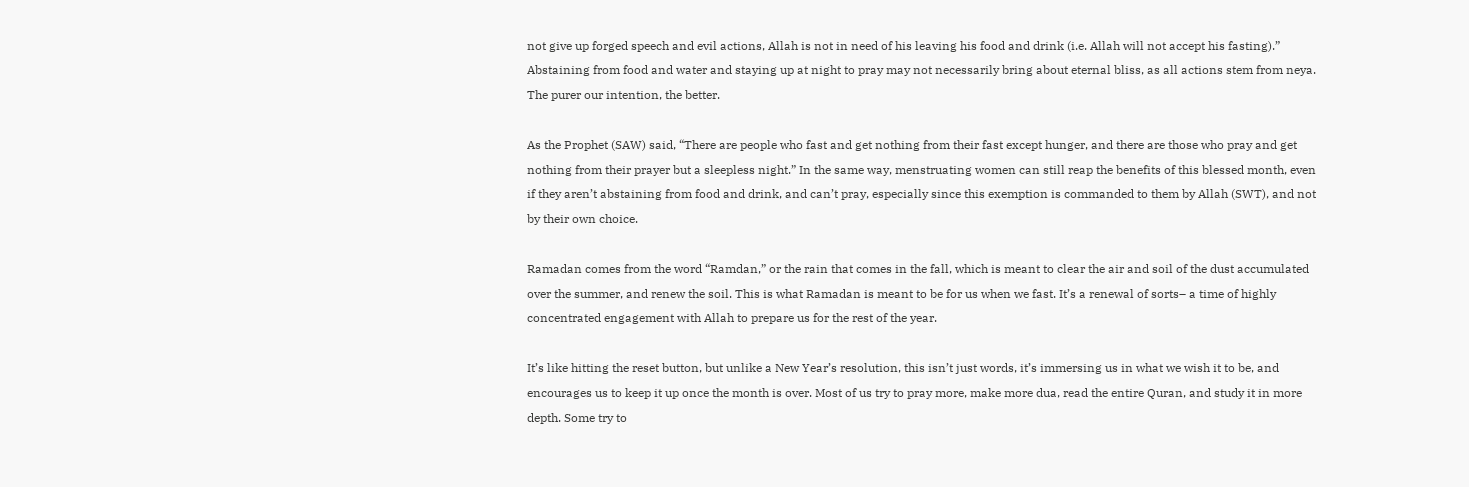not give up forged speech and evil actions, Allah is not in need of his leaving his food and drink (i.e. Allah will not accept his fasting).” Abstaining from food and water and staying up at night to pray may not necessarily bring about eternal bliss, as all actions stem from neya. The purer our intention, the better.

As the Prophet (SAW) said, “There are people who fast and get nothing from their fast except hunger, and there are those who pray and get nothing from their prayer but a sleepless night.” In the same way, menstruating women can still reap the benefits of this blessed month, even if they aren’t abstaining from food and drink, and can’t pray, especially since this exemption is commanded to them by Allah (SWT), and not by their own choice.

Ramadan comes from the word “Ramdan,” or the rain that comes in the fall, which is meant to clear the air and soil of the dust accumulated over the summer, and renew the soil. This is what Ramadan is meant to be for us when we fast. It’s a renewal of sorts– a time of highly concentrated engagement with Allah to prepare us for the rest of the year.

It’s like hitting the reset button, but unlike a New Year’s resolution, this isn’t just words, it’s immersing us in what we wish it to be, and encourages us to keep it up once the month is over. Most of us try to pray more, make more dua, read the entire Quran, and study it in more depth. Some try to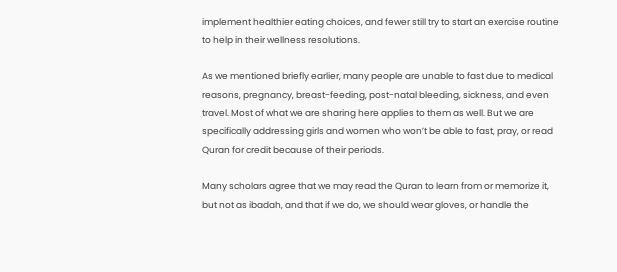implement healthier eating choices, and fewer still try to start an exercise routine to help in their wellness resolutions.

As we mentioned briefly earlier, many people are unable to fast due to medical reasons, pregnancy, breast-feeding, post-natal bleeding, sickness, and even travel. Most of what we are sharing here applies to them as well. But we are specifically addressing girls and women who won’t be able to fast, pray, or read Quran for credit because of their periods.

Many scholars agree that we may read the Quran to learn from or memorize it, but not as ibadah, and that if we do, we should wear gloves, or handle the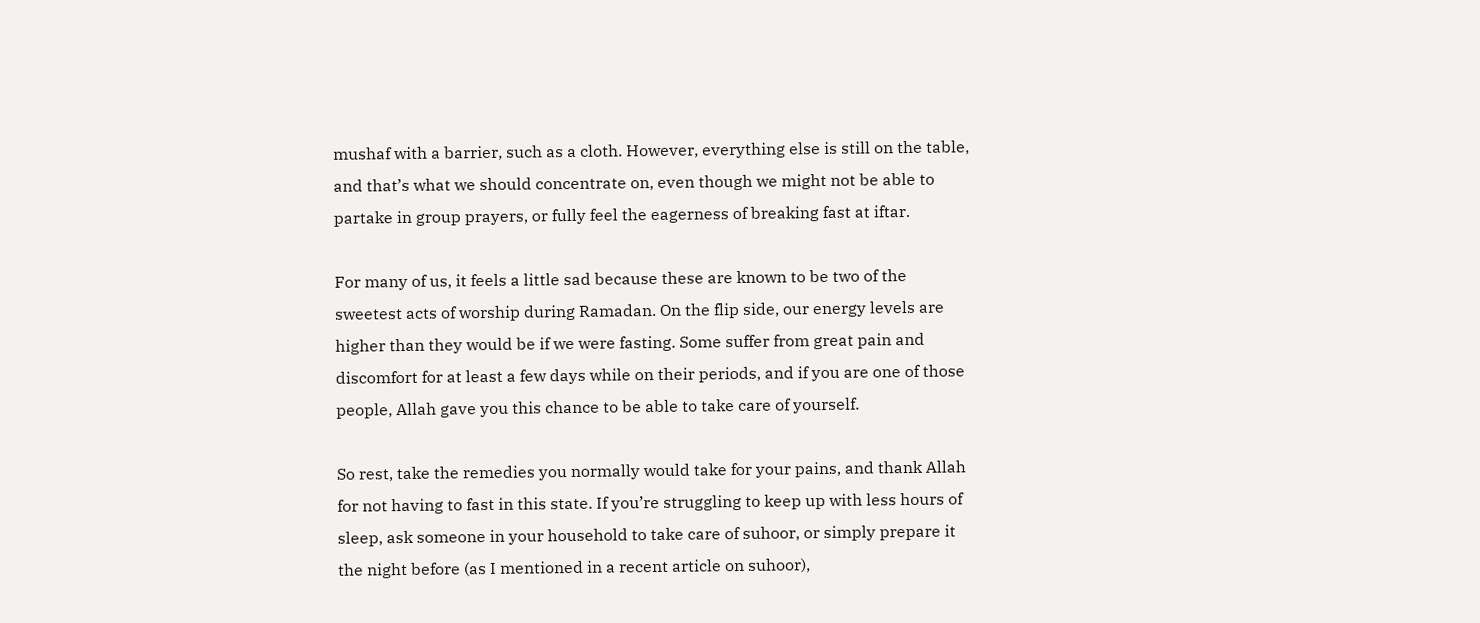mushaf with a barrier, such as a cloth. However, everything else is still on the table, and that’s what we should concentrate on, even though we might not be able to partake in group prayers, or fully feel the eagerness of breaking fast at iftar.

For many of us, it feels a little sad because these are known to be two of the sweetest acts of worship during Ramadan. On the flip side, our energy levels are higher than they would be if we were fasting. Some suffer from great pain and discomfort for at least a few days while on their periods, and if you are one of those people, Allah gave you this chance to be able to take care of yourself.

So rest, take the remedies you normally would take for your pains, and thank Allah for not having to fast in this state. If you’re struggling to keep up with less hours of sleep, ask someone in your household to take care of suhoor, or simply prepare it the night before (as I mentioned in a recent article on suhoor),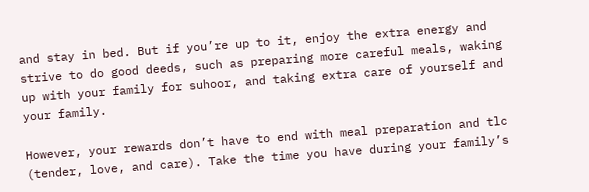and stay in bed. But if you’re up to it, enjoy the extra energy and strive to do good deeds, such as preparing more careful meals, waking up with your family for suhoor, and taking extra care of yourself and your family.

However, your rewards don’t have to end with meal preparation and tlc (tender, love, and care). Take the time you have during your family’s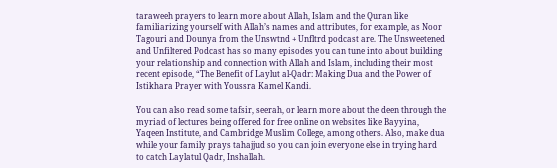taraweeh prayers to learn more about Allah, Islam and the Quran like familiarizing yourself with Allah’s names and attributes, for example, as Noor Tagouri and Dounya from the Unswtnd + Unfltrd podcast are. The Unsweetened and Unfiltered Podcast has so many episodes you can tune into about building your relationship and connection with Allah and Islam, including their most recent episode, “The Benefit of Laylut al-Qadr: Making Dua and the Power of Istikhara Prayer with Youssra Kamel Kandi.

You can also read some tafsir, seerah, or learn more about the deen through the myriad of lectures being offered for free online on websites like Bayyina, Yaqeen Institute, and Cambridge Muslim College, among others. Also, make dua while your family prays tahajjud so you can join everyone else in trying hard to catch Laylatul Qadr, Inshallah.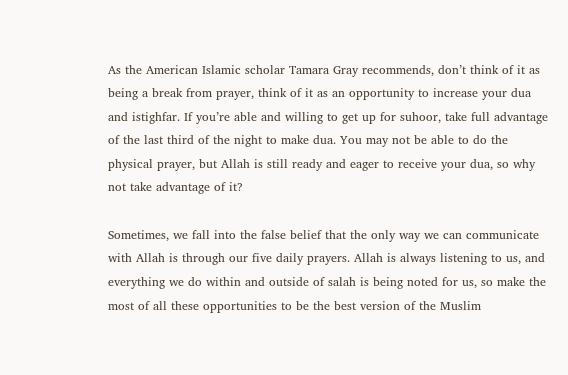As the American Islamic scholar Tamara Gray recommends, don’t think of it as being a break from prayer, think of it as an opportunity to increase your dua and istighfar. If you’re able and willing to get up for suhoor, take full advantage of the last third of the night to make dua. You may not be able to do the physical prayer, but Allah is still ready and eager to receive your dua, so why not take advantage of it?

Sometimes, we fall into the false belief that the only way we can communicate with Allah is through our five daily prayers. Allah is always listening to us, and everything we do within and outside of salah is being noted for us, so make the most of all these opportunities to be the best version of the Muslim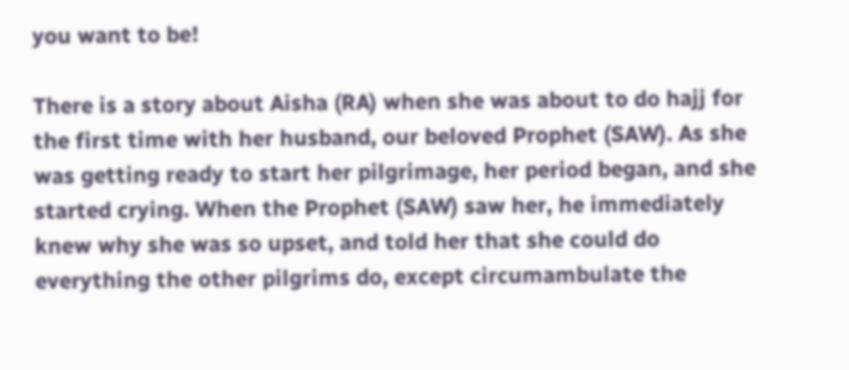you want to be!

There is a story about Aisha (RA) when she was about to do hajj for the first time with her husband, our beloved Prophet (SAW). As she was getting ready to start her pilgrimage, her period began, and she started crying. When the Prophet (SAW) saw her, he immediately knew why she was so upset, and told her that she could do everything the other pilgrims do, except circumambulate the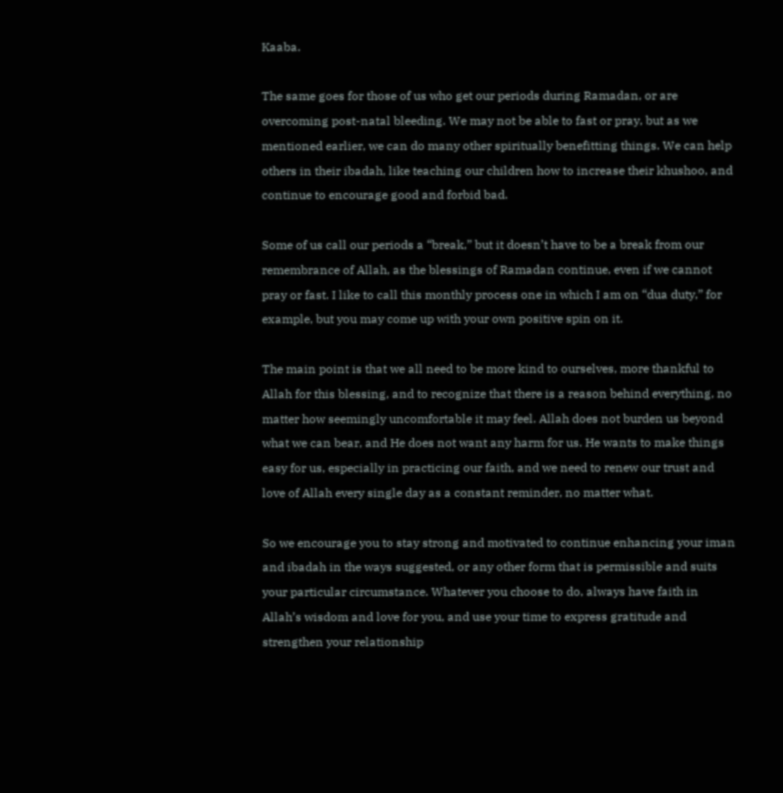Kaaba.

The same goes for those of us who get our periods during Ramadan, or are overcoming post-natal bleeding. We may not be able to fast or pray, but as we mentioned earlier, we can do many other spiritually benefitting things. We can help others in their ibadah, like teaching our children how to increase their khushoo, and continue to encourage good and forbid bad.

Some of us call our periods a “break,” but it doesn’t have to be a break from our remembrance of Allah, as the blessings of Ramadan continue, even if we cannot pray or fast. I like to call this monthly process one in which I am on “dua duty,” for example, but you may come up with your own positive spin on it.

The main point is that we all need to be more kind to ourselves, more thankful to Allah for this blessing, and to recognize that there is a reason behind everything, no matter how seemingly uncomfortable it may feel. Allah does not burden us beyond what we can bear, and He does not want any harm for us. He wants to make things easy for us, especially in practicing our faith, and we need to renew our trust and love of Allah every single day as a constant reminder, no matter what.

So we encourage you to stay strong and motivated to continue enhancing your iman and ibadah in the ways suggested, or any other form that is permissible and suits your particular circumstance. Whatever you choose to do, always have faith in Allah’s wisdom and love for you, and use your time to express gratitude and strengthen your relationship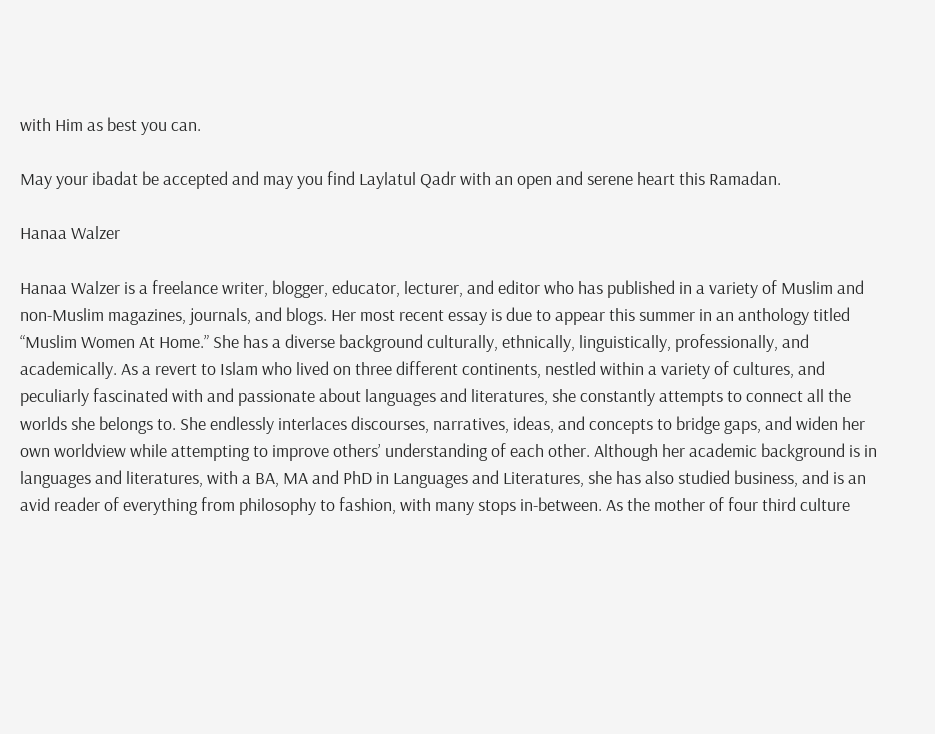with Him as best you can.

May your ibadat be accepted and may you find Laylatul Qadr with an open and serene heart this Ramadan.

Hanaa Walzer

Hanaa Walzer is a freelance writer, blogger, educator, lecturer, and editor who has published in a variety of Muslim and non-Muslim magazines, journals, and blogs. Her most recent essay is due to appear this summer in an anthology titled “Muslim Women At Home.” She has a diverse background culturally, ethnically, linguistically, professionally, and academically. As a revert to Islam who lived on three different continents, nestled within a variety of cultures, and peculiarly fascinated with and passionate about languages and literatures, she constantly attempts to connect all the worlds she belongs to. She endlessly interlaces discourses, narratives, ideas, and concepts to bridge gaps, and widen her own worldview while attempting to improve others’ understanding of each other. Although her academic background is in languages and literatures, with a BA, MA and PhD in Languages and Literatures, she has also studied business, and is an avid reader of everything from philosophy to fashion, with many stops in-between. As the mother of four third culture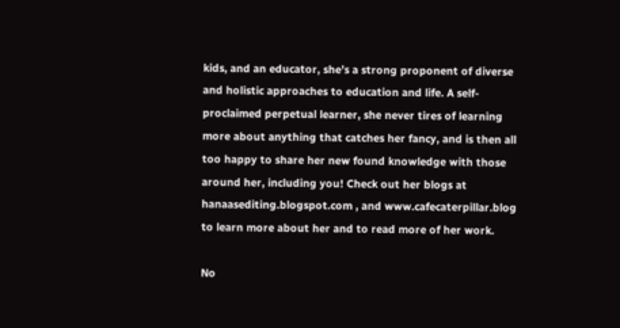kids, and an educator, she’s a strong proponent of diverse and holistic approaches to education and life. A self-proclaimed perpetual learner, she never tires of learning more about anything that catches her fancy, and is then all too happy to share her new found knowledge with those around her, including you! Check out her blogs at hanaasediting.blogspot.com , and www.cafecaterpillar.blog to learn more about her and to read more of her work.

No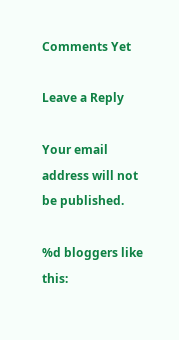Comments Yet

Leave a Reply

Your email address will not be published.

%d bloggers like this: